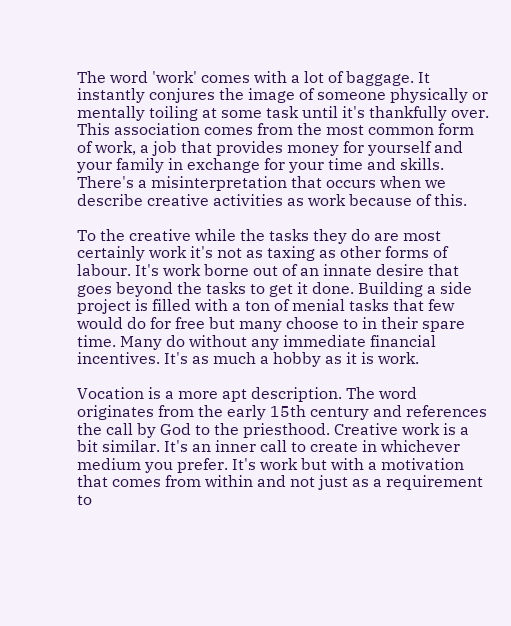The word 'work' comes with a lot of baggage. It instantly conjures the image of someone physically or mentally toiling at some task until it's thankfully over. This association comes from the most common form of work, a job that provides money for yourself and your family in exchange for your time and skills. There's a misinterpretation that occurs when we describe creative activities as work because of this.

To the creative while the tasks they do are most certainly work it's not as taxing as other forms of labour. It's work borne out of an innate desire that goes beyond the tasks to get it done. Building a side project is filled with a ton of menial tasks that few would do for free but many choose to in their spare time. Many do without any immediate financial incentives. It's as much a hobby as it is work.

Vocation is a more apt description. The word originates from the early 15th century and references the call by God to the priesthood. Creative work is a bit similar. It's an inner call to create in whichever medium you prefer. It's work but with a motivation that comes from within and not just as a requirement to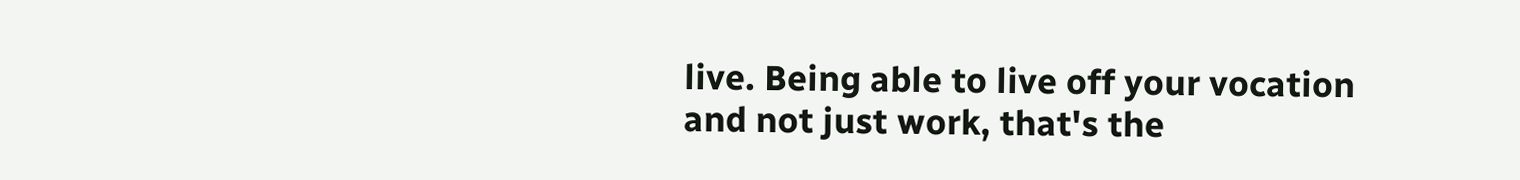live. Being able to live off your vocation and not just work, that's the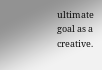ultimate goal as a creative.